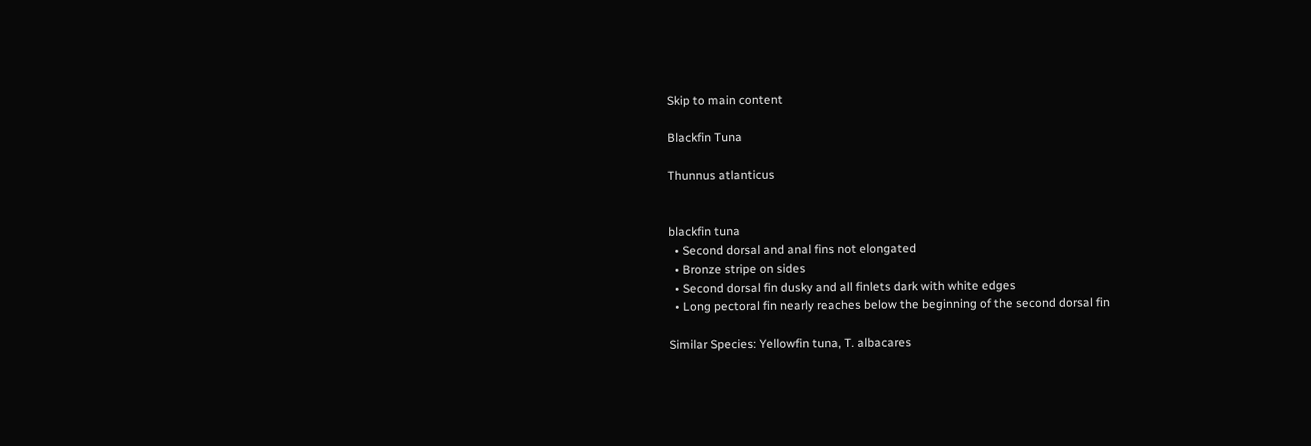Skip to main content

Blackfin Tuna

Thunnus atlanticus


blackfin tuna
  • Second dorsal and anal fins not elongated
  • Bronze stripe on sides
  • Second dorsal fin dusky and all finlets dark with white edges
  • Long pectoral fin nearly reaches below the beginning of the second dorsal fin

Similar Species: Yellowfin tuna, T. albacares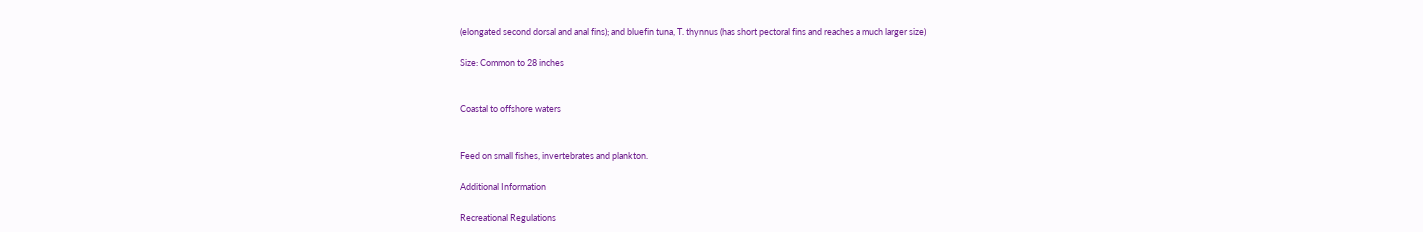(elongated second dorsal and anal fins); and bluefin tuna, T. thynnus (has short pectoral fins and reaches a much larger size)

Size: Common to 28 inches


Coastal to offshore waters


Feed on small fishes, invertebrates and plankton.

Additional Information

Recreational Regulations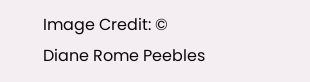Image Credit: © Diane Rome Peebles